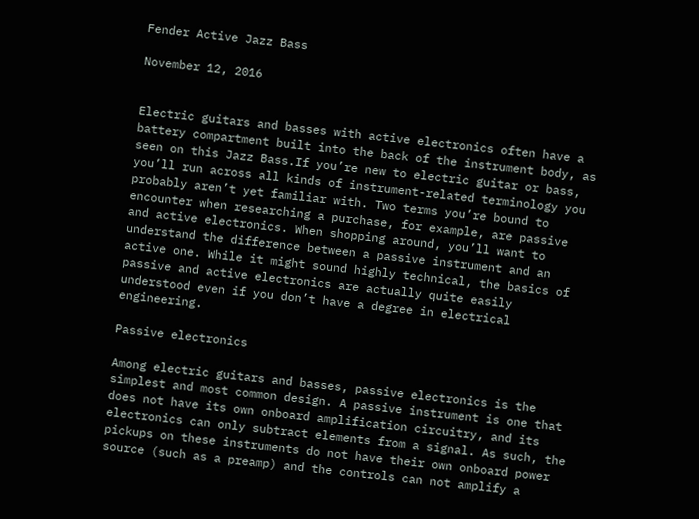Fender Active Jazz Bass

November 12, 2016


Electric guitars and basses with active electronics often have a battery compartment built into the back of the instrument body, as seen on this Jazz Bass.If you’re new to electric guitar or bass, you’ll run across all kinds of instrument-related terminology you probably aren’t yet familiar with. Two terms you’re bound to encounter when researching a purchase, for example, are passive and active electronics. When shopping around, you’ll want to understand the difference between a passive instrument and an active one. While it might sound highly technical, the basics of passive and active electronics are actually quite easily understood even if you don’t have a degree in electrical engineering.

Passive electronics

Among electric guitars and basses, passive electronics is the simplest and most common design. A passive instrument is one that does not have its own onboard amplification circuitry, and its electronics can only subtract elements from a signal. As such, the pickups on these instruments do not have their own onboard power source (such as a preamp) and the controls can not amplify a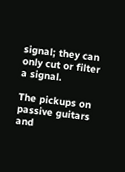signal; they can only cut or filter a signal.

The pickups on passive guitars and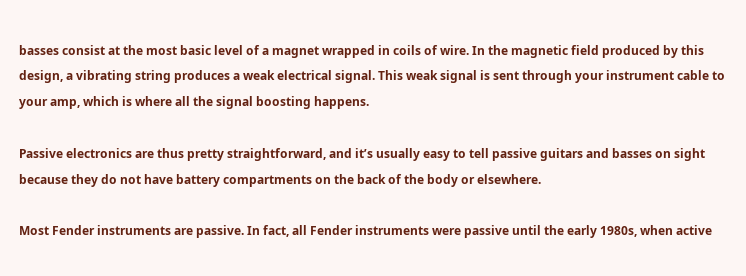basses consist at the most basic level of a magnet wrapped in coils of wire. In the magnetic field produced by this design, a vibrating string produces a weak electrical signal. This weak signal is sent through your instrument cable to your amp, which is where all the signal boosting happens.

Passive electronics are thus pretty straightforward, and it’s usually easy to tell passive guitars and basses on sight because they do not have battery compartments on the back of the body or elsewhere.

Most Fender instruments are passive. In fact, all Fender instruments were passive until the early 1980s, when active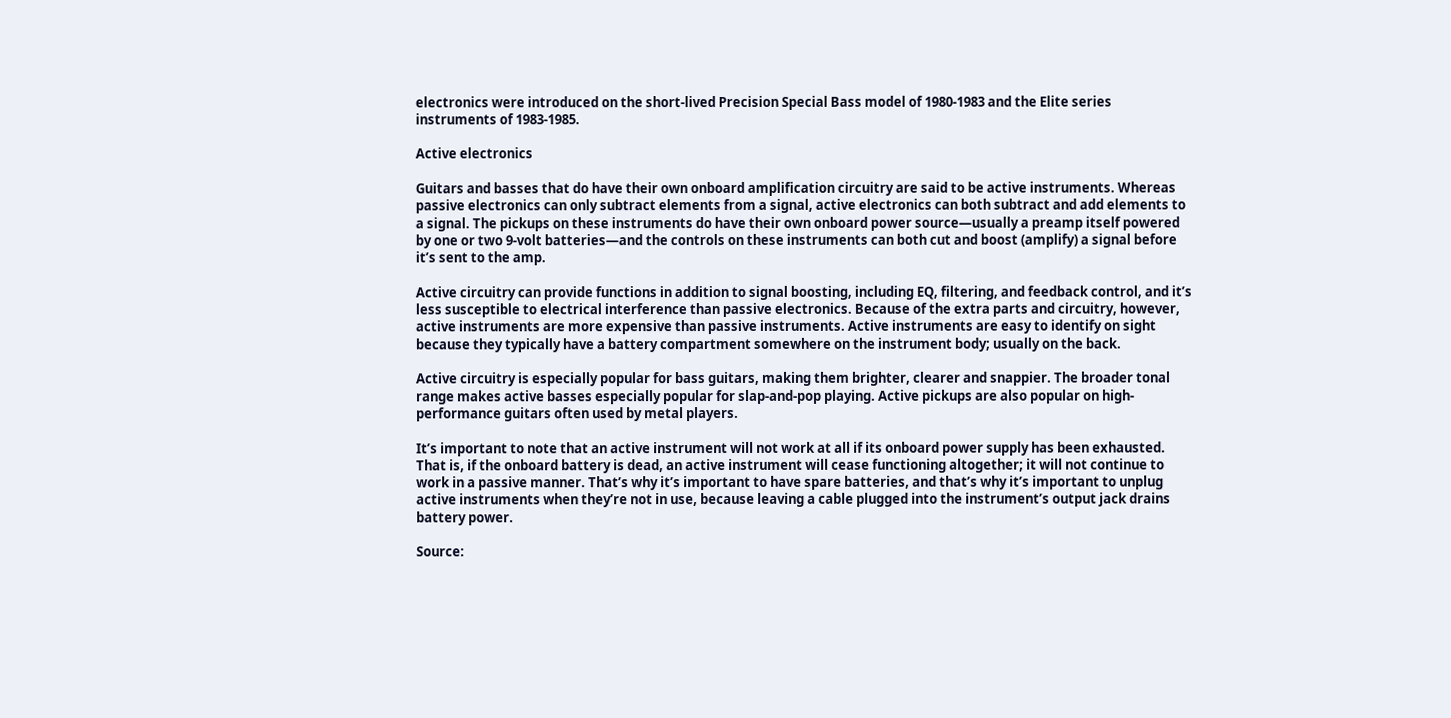electronics were introduced on the short-lived Precision Special Bass model of 1980-1983 and the Elite series instruments of 1983-1985.

Active electronics

Guitars and basses that do have their own onboard amplification circuitry are said to be active instruments. Whereas passive electronics can only subtract elements from a signal, active electronics can both subtract and add elements to a signal. The pickups on these instruments do have their own onboard power source—usually a preamp itself powered by one or two 9-volt batteries—and the controls on these instruments can both cut and boost (amplify) a signal before it’s sent to the amp.

Active circuitry can provide functions in addition to signal boosting, including EQ, filtering, and feedback control, and it’s less susceptible to electrical interference than passive electronics. Because of the extra parts and circuitry, however, active instruments are more expensive than passive instruments. Active instruments are easy to identify on sight because they typically have a battery compartment somewhere on the instrument body; usually on the back.

Active circuitry is especially popular for bass guitars, making them brighter, clearer and snappier. The broader tonal range makes active basses especially popular for slap-and-pop playing. Active pickups are also popular on high-performance guitars often used by metal players.

It’s important to note that an active instrument will not work at all if its onboard power supply has been exhausted. That is, if the onboard battery is dead, an active instrument will cease functioning altogether; it will not continue to work in a passive manner. That’s why it’s important to have spare batteries, and that’s why it’s important to unplug active instruments when they’re not in use, because leaving a cable plugged into the instrument’s output jack drains battery power.

Source: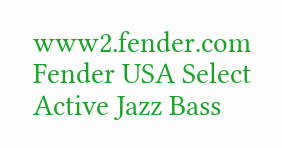www2.fender.com
Fender USA Select Active Jazz Bass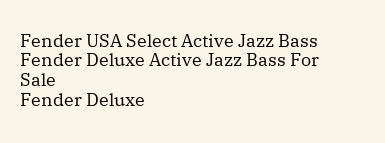Fender USA Select Active Jazz Bass
Fender Deluxe Active Jazz Bass For Sale
Fender Deluxe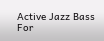Active Jazz Bass For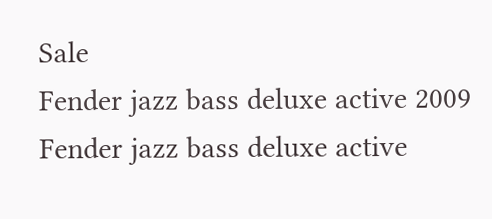Sale
Fender jazz bass deluxe active 2009
Fender jazz bass deluxe active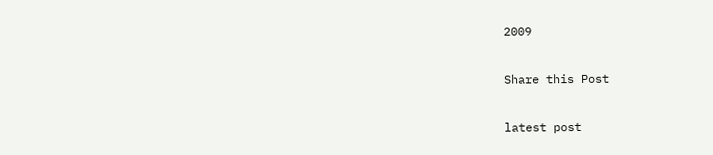2009

Share this Post

latest post